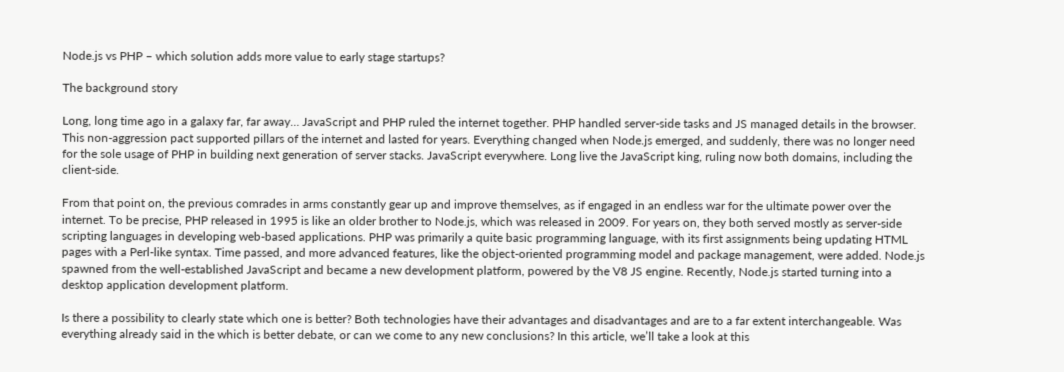Node.js vs PHP – which solution adds more value to early stage startups?

The background story

Long, long time ago in a galaxy far, far away… JavaScript and PHP ruled the internet together. PHP handled server-side tasks and JS managed details in the browser. This non-aggression pact supported pillars of the internet and lasted for years. Everything changed when Node.js emerged, and suddenly, there was no longer need for the sole usage of PHP in building next generation of server stacks. JavaScript everywhere. Long live the JavaScript king, ruling now both domains, including the client-side.

From that point on, the previous comrades in arms constantly gear up and improve themselves, as if engaged in an endless war for the ultimate power over the internet. To be precise, PHP released in 1995 is like an older brother to Node.js, which was released in 2009. For years on, they both served mostly as server-side scripting languages in developing web-based applications. PHP was primarily a quite basic programming language, with its first assignments being updating HTML pages with a Perl-like syntax. Time passed, and more advanced features, like the object-oriented programming model and package management, were added. Node.js spawned from the well-established JavaScript and became a new development platform, powered by the V8 JS engine. Recently, Node.js started turning into a desktop application development platform.

Is there a possibility to clearly state which one is better? Both technologies have their advantages and disadvantages and are to a far extent interchangeable. Was everything already said in the which is better debate, or can we come to any new conclusions? In this article, we’ll take a look at this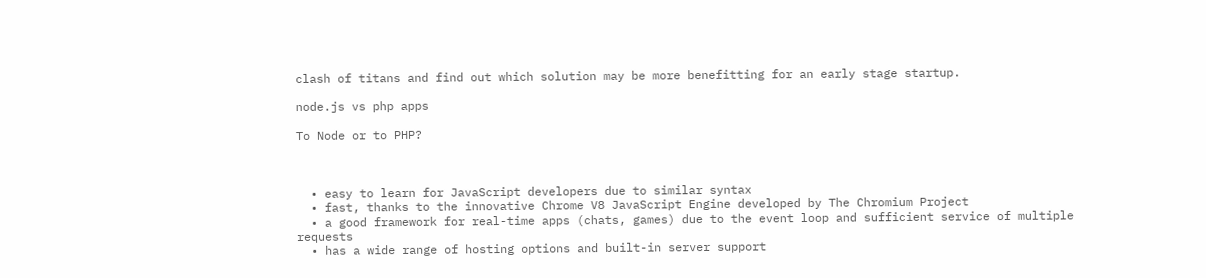clash of titans and find out which solution may be more benefitting for an early stage startup.

node.js vs php apps

To Node or to PHP?



  • easy to learn for JavaScript developers due to similar syntax
  • fast, thanks to the innovative Chrome V8 JavaScript Engine developed by The Chromium Project
  • a good framework for real-time apps (chats, games) due to the event loop and sufficient service of multiple requests
  • has a wide range of hosting options and built-in server support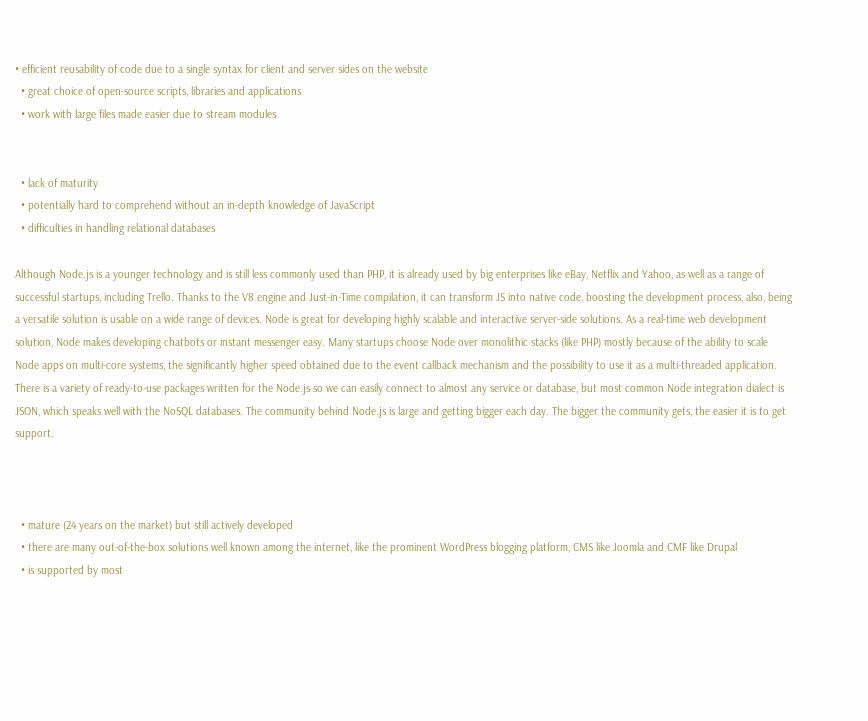• efficient reusability of code due to a single syntax for client and server sides on the website
  • great choice of open-source scripts, libraries and applications
  • work with large files made easier due to stream modules


  • lack of maturity
  • potentially hard to comprehend without an in-depth knowledge of JavaScript
  • difficulties in handling relational databases

Although Node.js is a younger technology and is still less commonly used than PHP, it is already used by big enterprises like eBay, Netflix and Yahoo, as well as a range of successful startups, including Trello. Thanks to the V8 engine and Just-in-Time compilation, it can transform JS into native code, boosting the development process, also, being a versatile solution is usable on a wide range of devices. Node is great for developing highly scalable and interactive server-side solutions. As a real-time web development solution, Node makes developing chatbots or instant messenger easy. Many startups choose Node over monolithic stacks (like PHP) mostly because of the ability to scale Node apps on multi-core systems, the significantly higher speed obtained due to the event callback mechanism and the possibility to use it as a multi-threaded application. There is a variety of ready-to-use packages written for the Node.js so we can easily connect to almost any service or database, but most common Node integration dialect is JSON, which speaks well with the NoSQL databases. The community behind Node.js is large and getting bigger each day. The bigger the community gets, the easier it is to get support.



  • mature (24 years on the market) but still actively developed
  • there are many out-of-the-box solutions well known among the internet, like the prominent WordPress blogging platform, CMS like Joomla and CMF like Drupal
  • is supported by most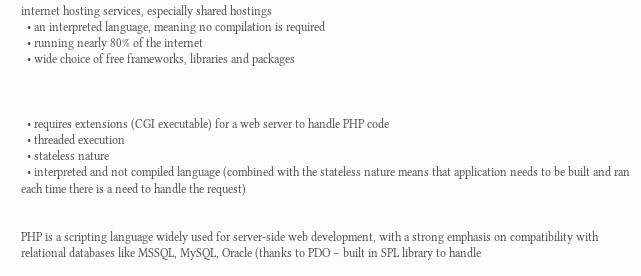internet hosting services, especially shared hostings
  • an interpreted language, meaning no compilation is required
  • running nearly 80% of the internet
  • wide choice of free frameworks, libraries and packages



  • requires extensions (CGI executable) for a web server to handle PHP code
  • threaded execution
  • stateless nature
  • interpreted and not compiled language (combined with the stateless nature means that application needs to be built and ran each time there is a need to handle the request)


PHP is a scripting language widely used for server-side web development, with a strong emphasis on compatibility with relational databases like MSSQL, MySQL, Oracle (thanks to PDO – built in SPL library to handle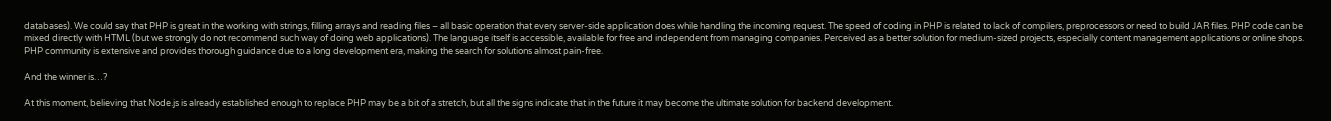databases). We could say that PHP is great in the working with strings, filling arrays and reading files – all basic operation that every server-side application does while handling the incoming request. The speed of coding in PHP is related to lack of compilers, preprocessors or need to build JAR files. PHP code can be mixed directly with HTML (but we strongly do not recommend such way of doing web applications). The language itself is accessible, available for free and independent from managing companies. Perceived as a better solution for medium-sized projects, especially content management applications or online shops. PHP community is extensive and provides thorough guidance due to a long development era, making the search for solutions almost pain-free.

And the winner is…?

At this moment, believing that Node.js is already established enough to replace PHP may be a bit of a stretch, but all the signs indicate that in the future it may become the ultimate solution for backend development.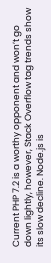Current PHP 7.2 is a worthy opponent and won’t go down lightly, however, Stack Overflow tag trends show its slow decline. Node.js is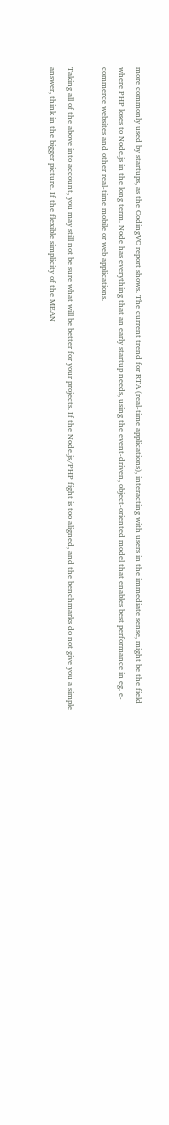more commonly used by startups, as the CodingVC report shows. The current trend for RTA (real-time applications), interacting with users in the immediate sense, might be the field where PHP loses to Node.js in the long term. Node has everything that an early startup needs, using the event-driven, object-oriented model that enables best performance in eg. e-commerce websites and other real-time mobile or web applications.

Taking all of the above into account, you may still not be sure what will be better for your projects. If the Node.js/PHP fight is too aligned, and the benchmarks do not give you a simple answer, think in the bigger picture. If the flexible simplicity of the MEAN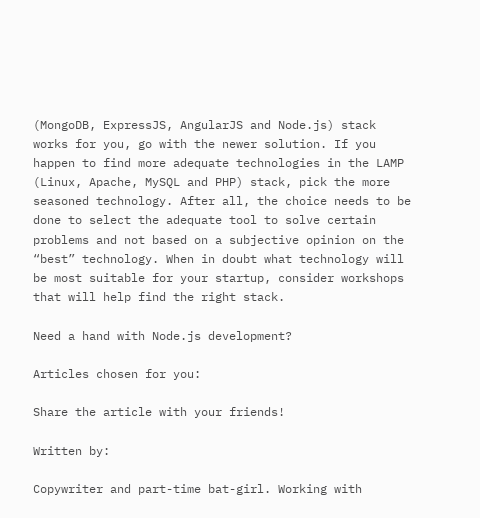(MongoDB, ExpressJS, AngularJS and Node.js) stack works for you, go with the newer solution. If you happen to find more adequate technologies in the LAMP (Linux, Apache, MySQL and PHP) stack, pick the more seasoned technology. After all, the choice needs to be done to select the adequate tool to solve certain problems and not based on a subjective opinion on the “best” technology. When in doubt what technology will be most suitable for your startup, consider workshops that will help find the right stack.

Need a hand with Node.js development?

Articles chosen for you:

Share the article with your friends!

Written by:

Copywriter and part-time bat-girl. Working with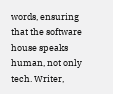words, ensuring that the software house speaks human, not only tech. Writer,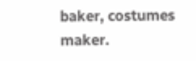baker, costumes maker.